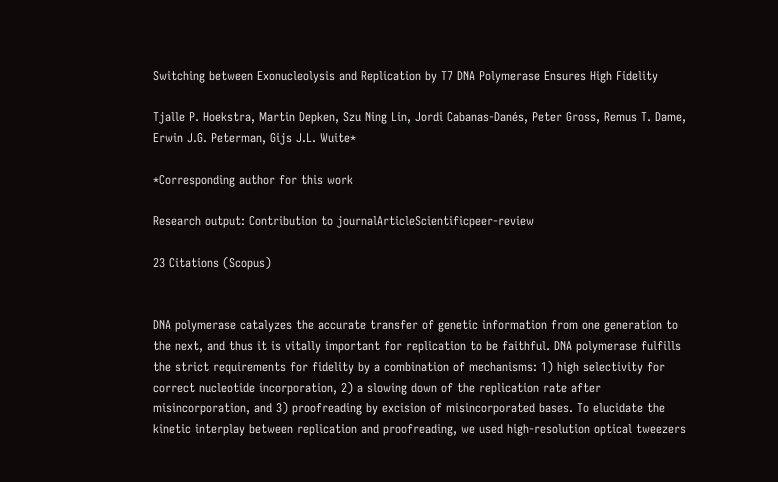Switching between Exonucleolysis and Replication by T7 DNA Polymerase Ensures High Fidelity

Tjalle P. Hoekstra, Martin Depken, Szu Ning Lin, Jordi Cabanas-Danés, Peter Gross, Remus T. Dame, Erwin J.G. Peterman, Gijs J.L. Wuite*

*Corresponding author for this work

Research output: Contribution to journalArticleScientificpeer-review

23 Citations (Scopus)


DNA polymerase catalyzes the accurate transfer of genetic information from one generation to the next, and thus it is vitally important for replication to be faithful. DNA polymerase fulfills the strict requirements for fidelity by a combination of mechanisms: 1) high selectivity for correct nucleotide incorporation, 2) a slowing down of the replication rate after misincorporation, and 3) proofreading by excision of misincorporated bases. To elucidate the kinetic interplay between replication and proofreading, we used high-resolution optical tweezers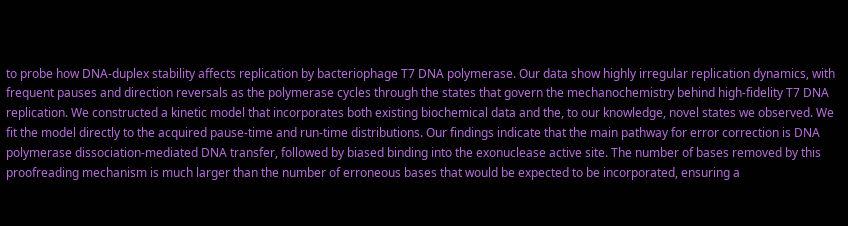to probe how DNA-duplex stability affects replication by bacteriophage T7 DNA polymerase. Our data show highly irregular replication dynamics, with frequent pauses and direction reversals as the polymerase cycles through the states that govern the mechanochemistry behind high-fidelity T7 DNA replication. We constructed a kinetic model that incorporates both existing biochemical data and the, to our knowledge, novel states we observed. We fit the model directly to the acquired pause-time and run-time distributions. Our findings indicate that the main pathway for error correction is DNA polymerase dissociation-mediated DNA transfer, followed by biased binding into the exonuclease active site. The number of bases removed by this proofreading mechanism is much larger than the number of erroneous bases that would be expected to be incorporated, ensuring a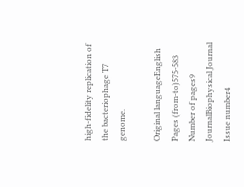high-fidelity replication of the bacteriophage T7 genome.

Original languageEnglish
Pages (from-to)575-583
Number of pages9
JournalBiophysical Journal
Issue number4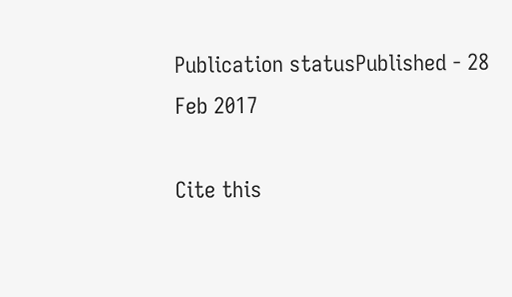Publication statusPublished - 28 Feb 2017

Cite this